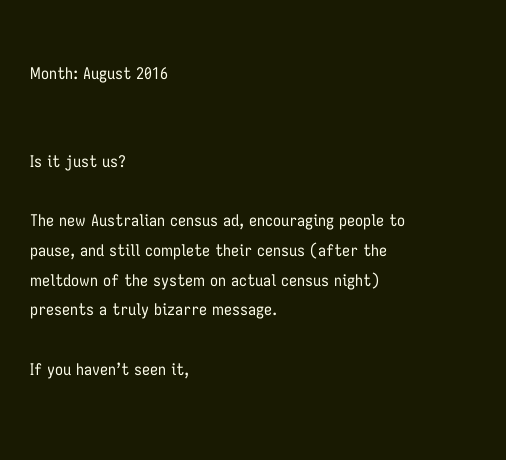Month: August 2016


Is it just us?

The new Australian census ad, encouraging people to pause, and still complete their census (after the meltdown of the system on actual census night) presents a truly bizarre message.

If you haven’t seen it,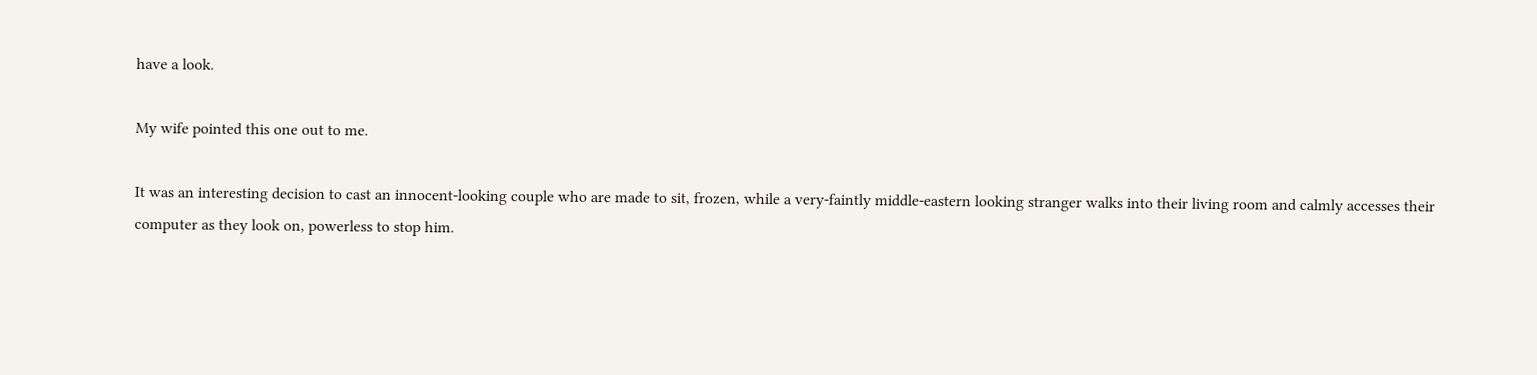have a look.

My wife pointed this one out to me.

It was an interesting decision to cast an innocent-looking couple who are made to sit, frozen, while a very-faintly middle-eastern looking stranger walks into their living room and calmly accesses their computer as they look on, powerless to stop him.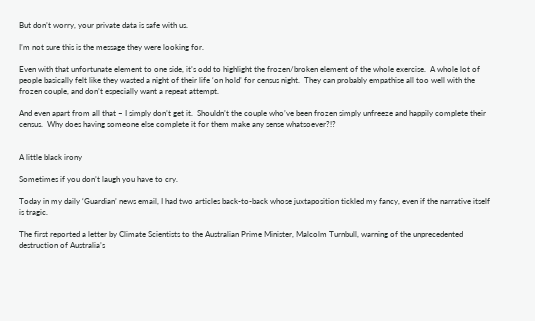But don’t worry, your private data is safe with us.

I’m not sure this is the message they were looking for.

Even with that unfortunate element to one side, it’s odd to highlight the frozen/broken element of the whole exercise.  A whole lot of people basically felt like they wasted a night of their life ‘on hold’ for census night.  They can probably empathise all too well with the frozen couple, and don’t especially want a repeat attempt.

And even apart from all that – I simply don’t get it.  Shouldn’t the couple who’ve been frozen simply unfreeze and happily complete their census.  Why does having someone else complete it for them make any sense whatsoever?!?


A little black irony

Sometimes if you don’t laugh you have to cry.

Today in my daily ‘Guardian’ news email, I had two articles back-to-back whose juxtaposition tickled my fancy, even if the narrative itself is tragic.

The first reported a letter by Climate Scientists to the Australian Prime Minister, Malcolm Turnbull, warning of the unprecedented destruction of Australia’s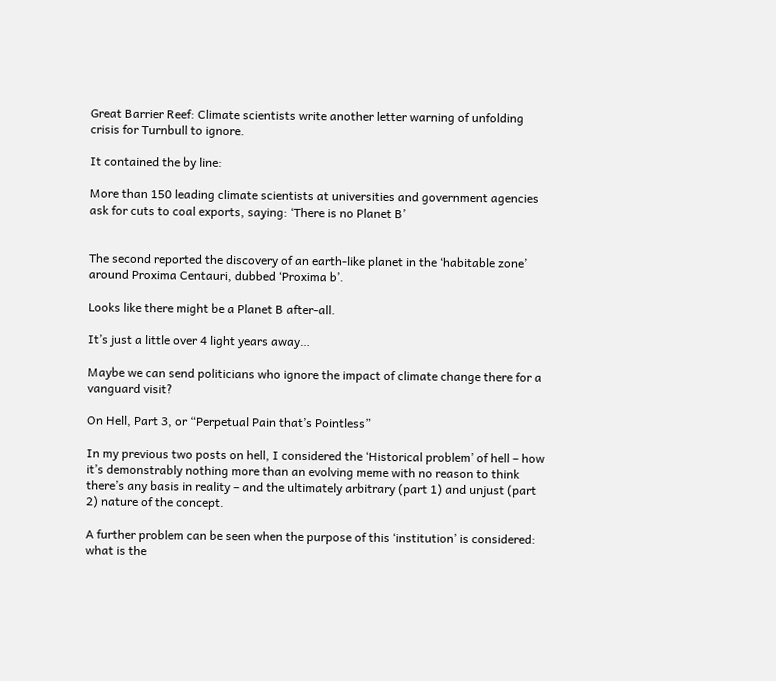Great Barrier Reef: Climate scientists write another letter warning of unfolding crisis for Turnbull to ignore.

It contained the by line:

More than 150 leading climate scientists at universities and government agencies ask for cuts to coal exports, saying: ‘There is no Planet B’


The second reported the discovery of an earth-like planet in the ‘habitable zone’ around Proxima Centauri, dubbed ‘Proxima b’.

Looks like there might be a Planet B after-all.

It’s just a little over 4 light years away…

Maybe we can send politicians who ignore the impact of climate change there for a vanguard visit?

On Hell, Part 3, or “Perpetual Pain that’s Pointless”

In my previous two posts on hell, I considered the ‘Historical problem’ of hell – how it’s demonstrably nothing more than an evolving meme with no reason to think there’s any basis in reality – and the ultimately arbitrary (part 1) and unjust (part 2) nature of the concept.

A further problem can be seen when the purpose of this ‘institution’ is considered: what is the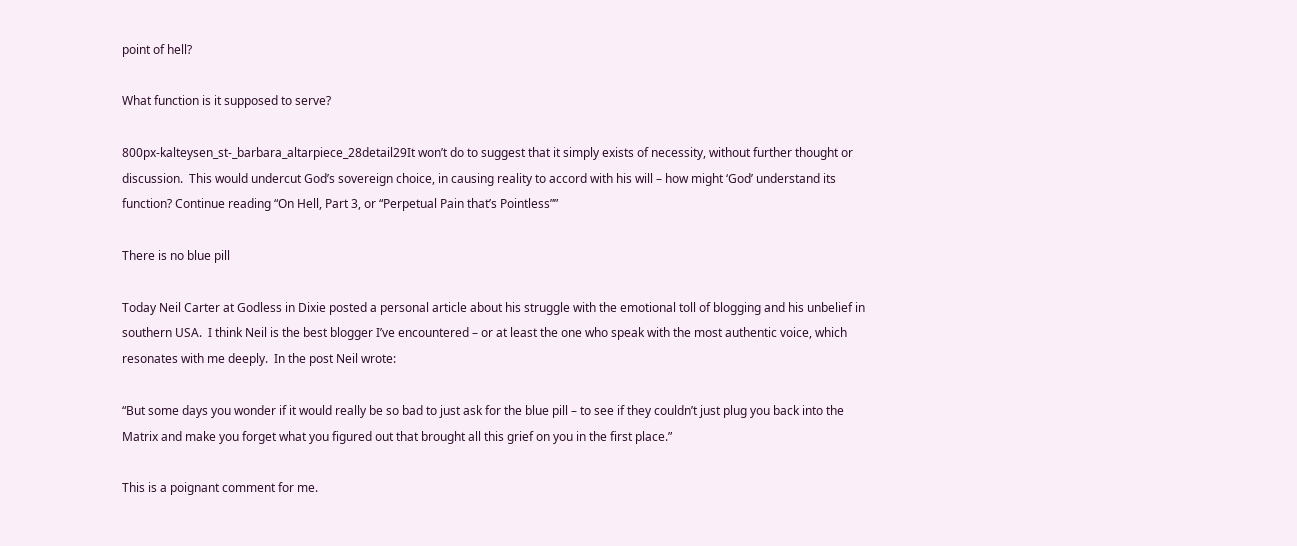point of hell?

What function is it supposed to serve?

800px-kalteysen_st-_barbara_altarpiece_28detail29It won’t do to suggest that it simply exists of necessity, without further thought or discussion.  This would undercut God’s sovereign choice, in causing reality to accord with his will – how might ‘God’ understand its function? Continue reading “On Hell, Part 3, or “Perpetual Pain that’s Pointless””

There is no blue pill

Today Neil Carter at Godless in Dixie posted a personal article about his struggle with the emotional toll of blogging and his unbelief in southern USA.  I think Neil is the best blogger I’ve encountered – or at least the one who speak with the most authentic voice, which resonates with me deeply.  In the post Neil wrote:

“But some days you wonder if it would really be so bad to just ask for the blue pill – to see if they couldn’t just plug you back into the Matrix and make you forget what you figured out that brought all this grief on you in the first place.”

This is a poignant comment for me.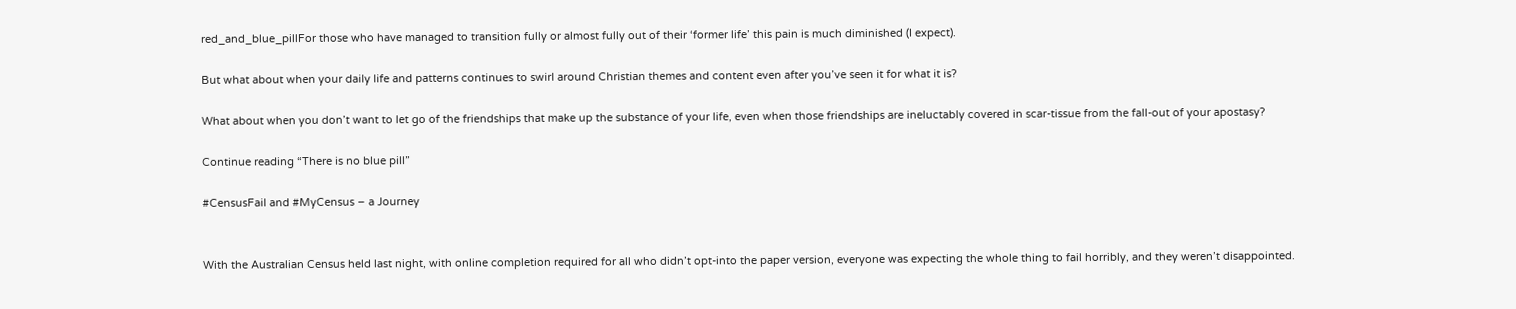red_and_blue_pillFor those who have managed to transition fully or almost fully out of their ‘former life’ this pain is much diminished (I expect).

But what about when your daily life and patterns continues to swirl around Christian themes and content even after you’ve seen it for what it is?

What about when you don’t want to let go of the friendships that make up the substance of your life, even when those friendships are ineluctably covered in scar-tissue from the fall-out of your apostasy?

Continue reading “There is no blue pill”

#CensusFail and #MyCensus – a Journey


With the Australian Census held last night, with online completion required for all who didn’t opt-into the paper version, everyone was expecting the whole thing to fail horribly, and they weren’t disappointed.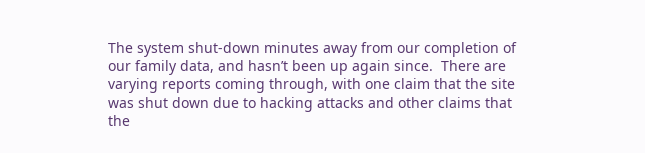The system shut-down minutes away from our completion of our family data, and hasn’t been up again since.  There are varying reports coming through, with one claim that the site was shut down due to hacking attacks and other claims that the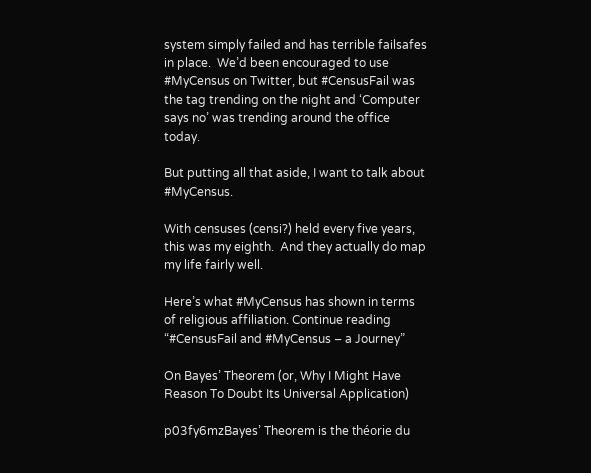system simply failed and has terrible failsafes in place.  We’d been encouraged to use #MyCensus on Twitter, but #CensusFail was the tag trending on the night and ‘Computer says no’ was trending around the office today.

But putting all that aside, I want to talk about #MyCensus.

With censuses (censi?) held every five years, this was my eighth.  And they actually do map my life fairly well.

Here’s what #MyCensus has shown in terms of religious affiliation. Continue reading “#CensusFail and #MyCensus – a Journey”

On Bayes’ Theorem (or, Why I Might Have Reason To Doubt Its Universal Application)

p03fy6mzBayes’ Theorem is the théorie du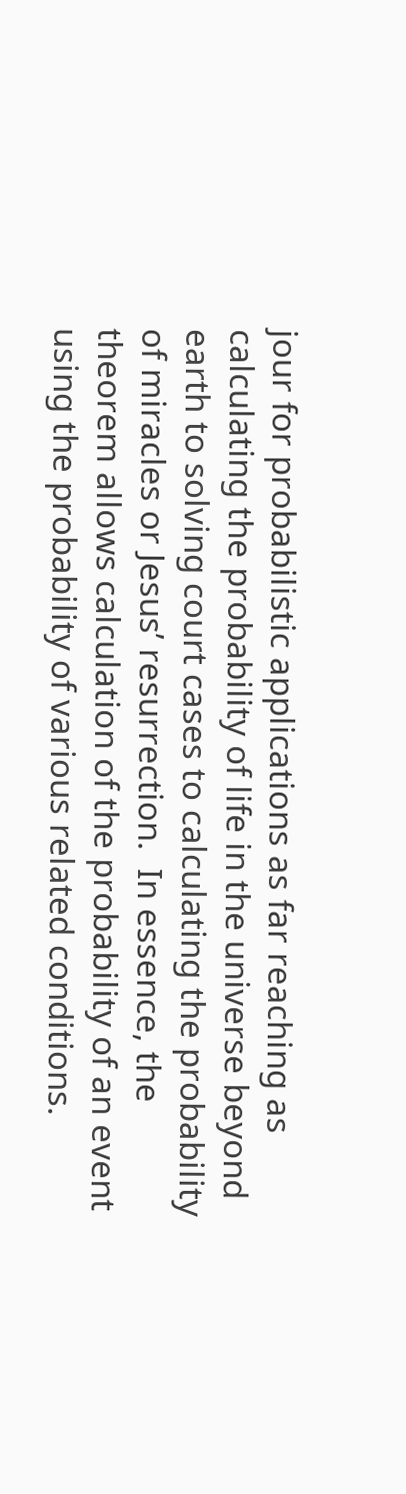jour for probabilistic applications as far reaching as calculating the probability of life in the universe beyond earth to solving court cases to calculating the probability of miracles or Jesus’ resurrection.  In essence, the theorem allows calculation of the probability of an event using the probability of various related conditions.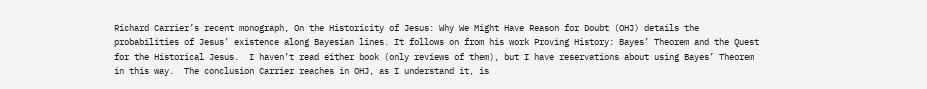Richard Carrier’s recent monograph, On the Historicity of Jesus: Why We Might Have Reason for Doubt (OHJ) details the probabilities of Jesus’ existence along Bayesian lines. It follows on from his work Proving History: Bayes’ Theorem and the Quest for the Historical Jesus.  I haven’t read either book (only reviews of them), but I have reservations about using Bayes’ Theorem in this way.  The conclusion Carrier reaches in OHJ, as I understand it, is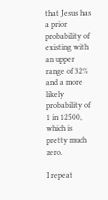that Jesus has a prior probability of existing with an upper range of 32% and a more likely probability of 1 in 12500, which is pretty much zero.

I repeat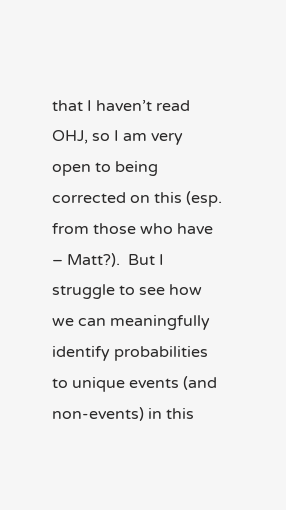that I haven’t read OHJ, so I am very open to being corrected on this (esp. from those who have – Matt?).  But I struggle to see how we can meaningfully identify probabilities to unique events (and non-events) in this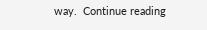way.  Continue reading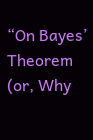“On Bayes’ Theorem (or, Why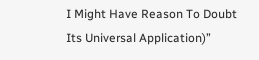I Might Have Reason To Doubt Its Universal Application)”